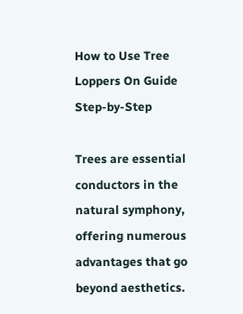How to Use Tree Loppers On Guide Step-by-Step

Trees are essential conductors in the natural symphony, offering numerous advantages that go beyond aesthetics.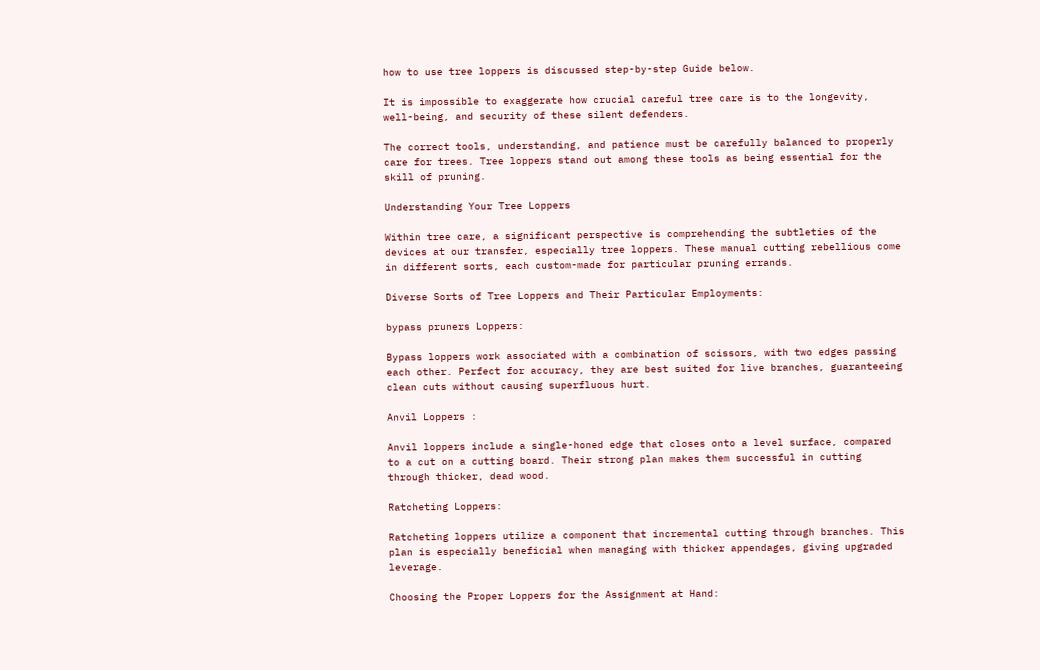how to use tree loppers is discussed step-by-step Guide below.

It is impossible to exaggerate how crucial careful tree care is to the longevity, well-being, and security of these silent defenders.

The correct tools, understanding, and patience must be carefully balanced to properly care for trees. Tree loppers stand out among these tools as being essential for the skill of pruning.

Understanding Your Tree Loppers

Within tree care, a significant perspective is comprehending the subtleties of the devices at our transfer, especially tree loppers. These manual cutting rebellious come in different sorts, each custom-made for particular pruning errands.

Diverse Sorts of Tree Loppers and Their Particular Employments:

bypass pruners Loppers:

Bypass loppers work associated with a combination of scissors, with two edges passing each other. Perfect for accuracy, they are best suited for live branches, guaranteeing clean cuts without causing superfluous hurt.

Anvil Loppers :

Anvil loppers include a single-honed edge that closes onto a level surface, compared to a cut on a cutting board. Their strong plan makes them successful in cutting through thicker, dead wood.

Ratcheting Loppers:

Ratcheting loppers utilize a component that incremental cutting through branches. This plan is especially beneficial when managing with thicker appendages, giving upgraded leverage.

Choosing the Proper Loppers for the Assignment at Hand: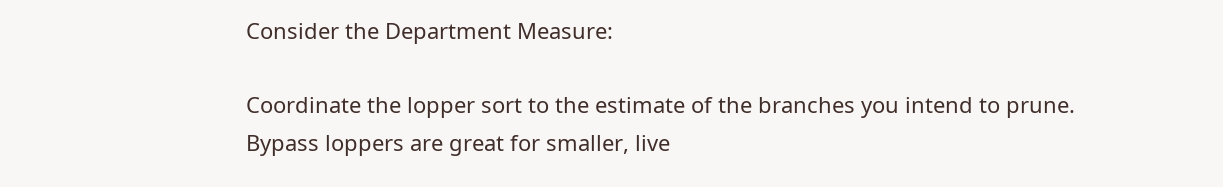Consider the Department Measure:

Coordinate the lopper sort to the estimate of the branches you intend to prune. Bypass loppers are great for smaller, live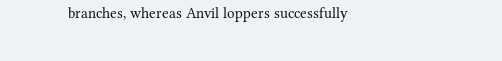branches, whereas Anvil loppers successfully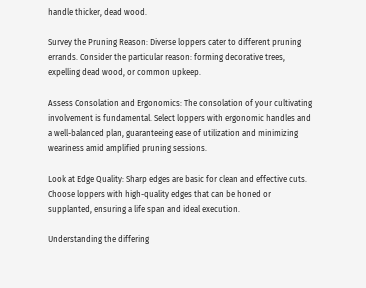handle thicker, dead wood.

Survey the Pruning Reason: Diverse loppers cater to different pruning errands. Consider the particular reason: forming decorative trees, expelling dead wood, or common upkeep.

Assess Consolation and Ergonomics: The consolation of your cultivating involvement is fundamental. Select loppers with ergonomic handles and a well-balanced plan, guaranteeing ease of utilization and minimizing weariness amid amplified pruning sessions.

Look at Edge Quality: Sharp edges are basic for clean and effective cuts. Choose loppers with high-quality edges that can be honed or supplanted, ensuring a life span and ideal execution.

Understanding the differing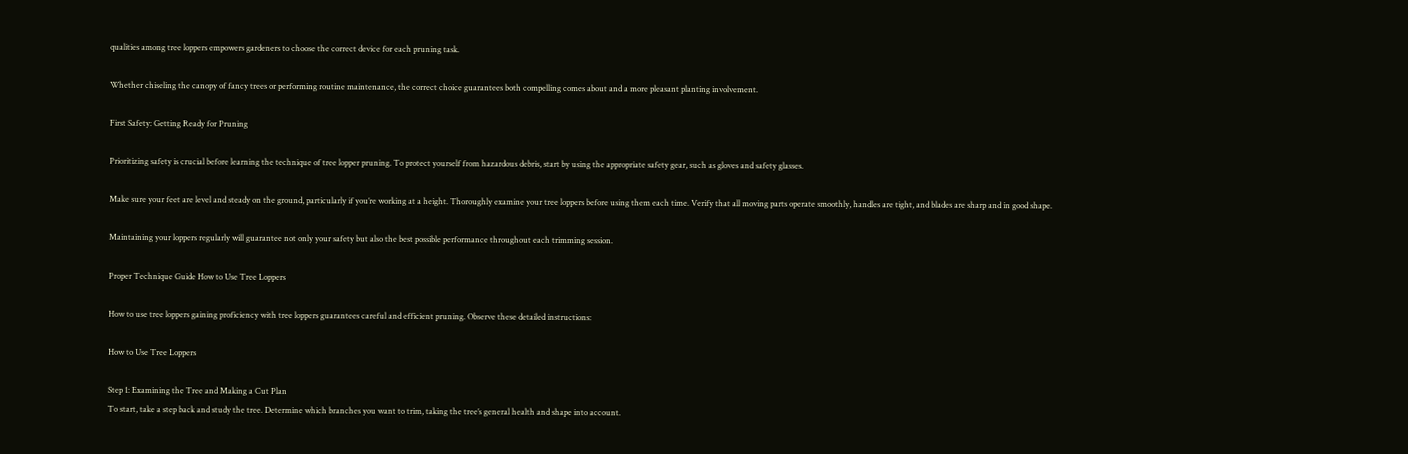qualities among tree loppers empowers gardeners to choose the correct device for each pruning task.

Whether chiseling the canopy of fancy trees or performing routine maintenance, the correct choice guarantees both compelling comes about and a more pleasant planting involvement.

First Safety: Getting Ready for Pruning

Prioritizing safety is crucial before learning the technique of tree lopper pruning. To protect yourself from hazardous debris, start by using the appropriate safety gear, such as gloves and safety glasses.

Make sure your feet are level and steady on the ground, particularly if you’re working at a height. Thoroughly examine your tree loppers before using them each time. Verify that all moving parts operate smoothly, handles are tight, and blades are sharp and in good shape.

Maintaining your loppers regularly will guarantee not only your safety but also the best possible performance throughout each trimming session.

Proper Technique Guide How to Use Tree Loppers

How to use tree loppers gaining proficiency with tree loppers guarantees careful and efficient pruning. Observe these detailed instructions:

How to Use Tree Loppers

Step 1: Examining the Tree and Making a Cut Plan
To start, take a step back and study the tree. Determine which branches you want to trim, taking the tree’s general health and shape into account.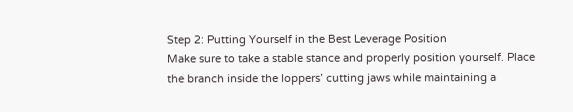Step 2: Putting Yourself in the Best Leverage Position
Make sure to take a stable stance and properly position yourself. Place the branch inside the loppers’ cutting jaws while maintaining a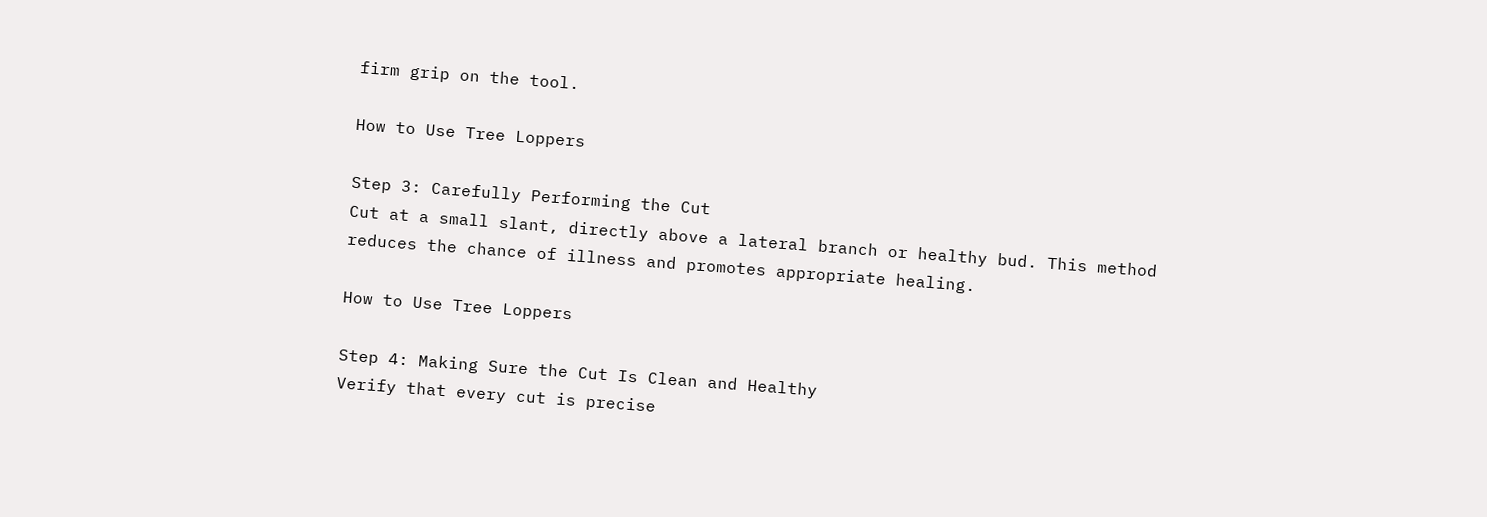firm grip on the tool.

How to Use Tree Loppers

Step 3: Carefully Performing the Cut
Cut at a small slant, directly above a lateral branch or healthy bud. This method reduces the chance of illness and promotes appropriate healing.

How to Use Tree Loppers

Step 4: Making Sure the Cut Is Clean and Healthy
Verify that every cut is precise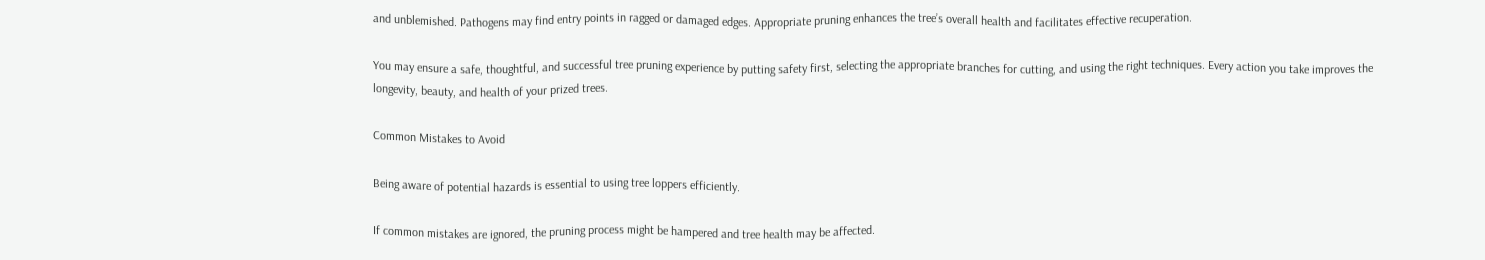and unblemished. Pathogens may find entry points in ragged or damaged edges. Appropriate pruning enhances the tree’s overall health and facilitates effective recuperation.

You may ensure a safe, thoughtful, and successful tree pruning experience by putting safety first, selecting the appropriate branches for cutting, and using the right techniques. Every action you take improves the longevity, beauty, and health of your prized trees.

Common Mistakes to Avoid

Being aware of potential hazards is essential to using tree loppers efficiently.

If common mistakes are ignored, the pruning process might be hampered and tree health may be affected.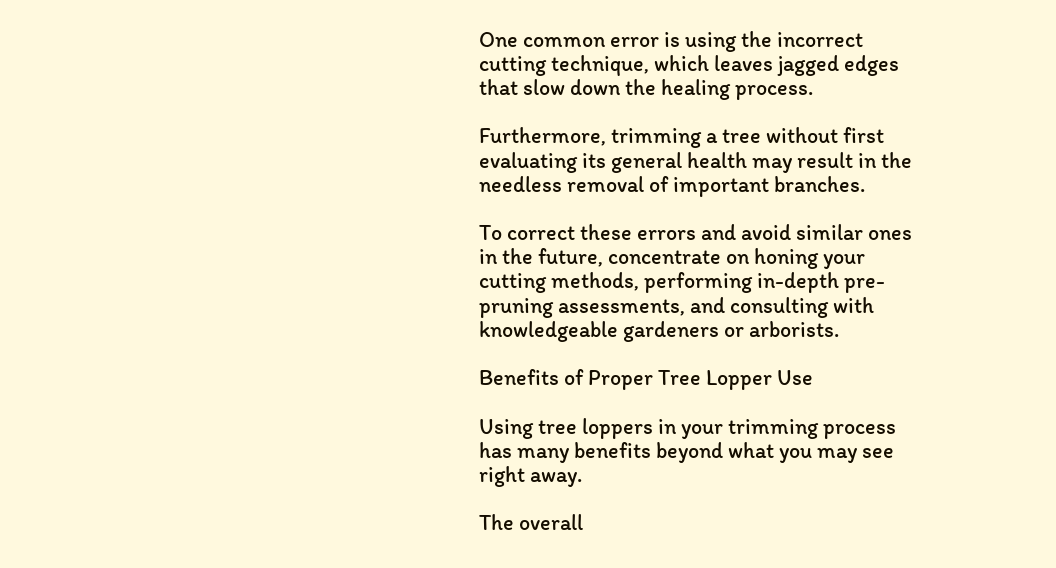One common error is using the incorrect cutting technique, which leaves jagged edges that slow down the healing process.

Furthermore, trimming a tree without first evaluating its general health may result in the needless removal of important branches.

To correct these errors and avoid similar ones in the future, concentrate on honing your cutting methods, performing in-depth pre-pruning assessments, and consulting with knowledgeable gardeners or arborists.

Benefits of Proper Tree Lopper Use

Using tree loppers in your trimming process has many benefits beyond what you may see right away.

The overall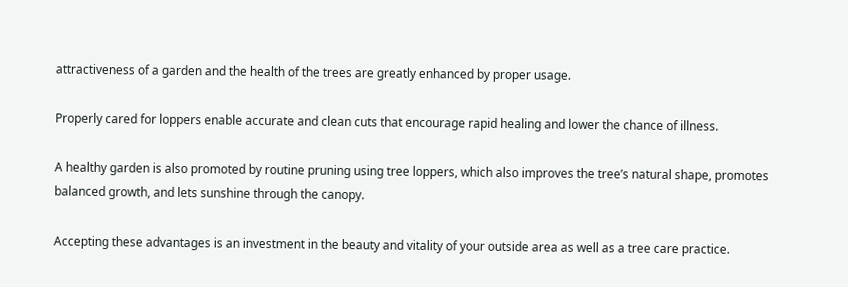attractiveness of a garden and the health of the trees are greatly enhanced by proper usage.

Properly cared for loppers enable accurate and clean cuts that encourage rapid healing and lower the chance of illness.

A healthy garden is also promoted by routine pruning using tree loppers, which also improves the tree’s natural shape, promotes balanced growth, and lets sunshine through the canopy.

Accepting these advantages is an investment in the beauty and vitality of your outside area as well as a tree care practice.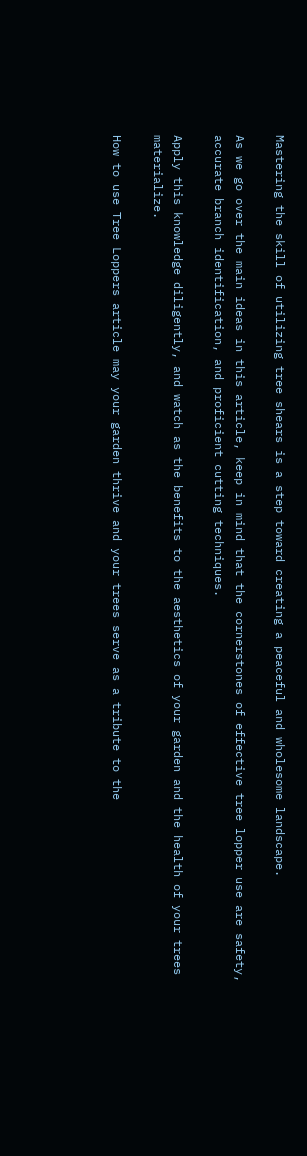Mastering the skill of utilizing tree shears is a step toward creating a peaceful and wholesome landscape.

As we go over the main ideas in this article, keep in mind that the cornerstones of effective tree lopper use are safety, accurate branch identification, and proficient cutting techniques.

Apply this knowledge diligently, and watch as the benefits to the aesthetics of your garden and the health of your trees materialize.

How to use Tree Loppers article may your garden thrive and your trees serve as a tribute to the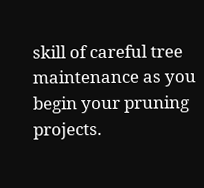skill of careful tree maintenance as you begin your pruning projects.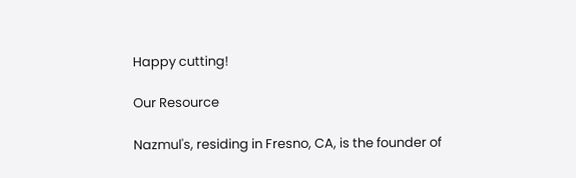Happy cutting!

Our Resource

Nazmul's, residing in Fresno, CA, is the founder of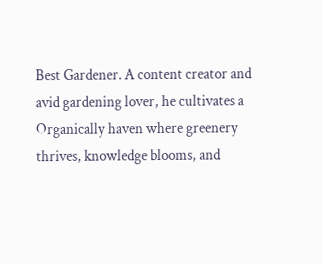Best Gardener. A content creator and avid gardening lover, he cultivates a Organically haven where greenery thrives, knowledge blooms, and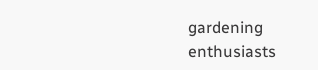gardening enthusiasts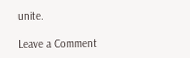unite.

Leave a Comment